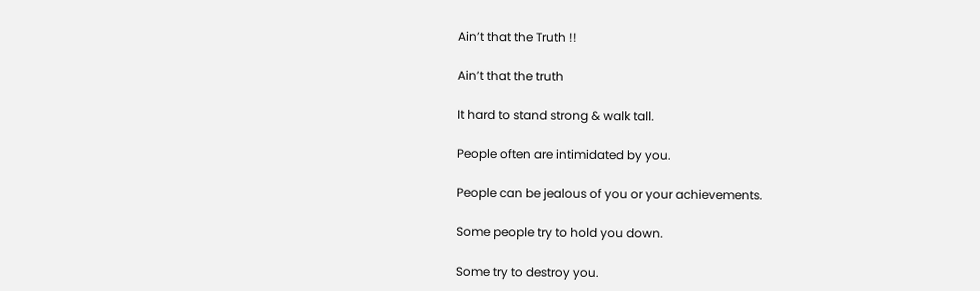Ain’t that the Truth !!

Ain’t that the truth

It hard to stand strong & walk tall.

People often are intimidated by you.

People can be jealous of you or your achievements.

Some people try to hold you down.

Some try to destroy you.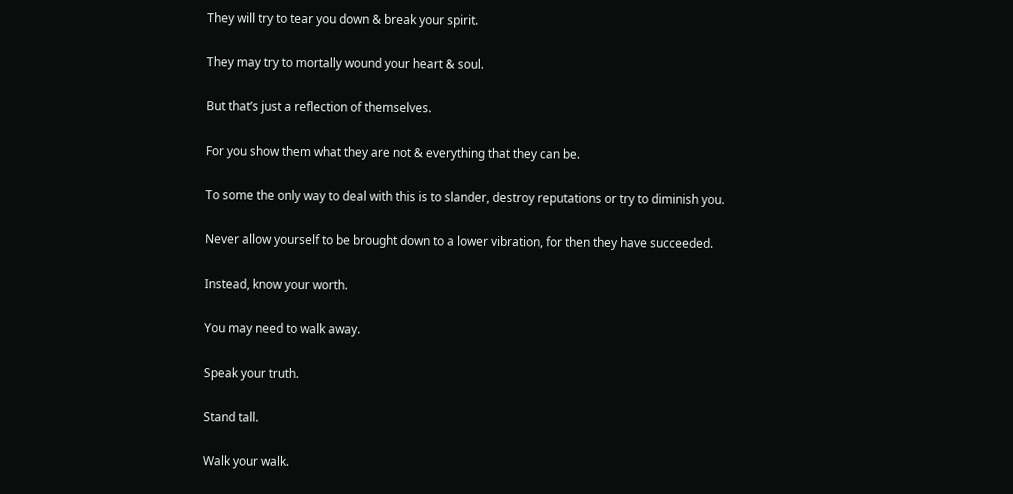They will try to tear you down & break your spirit.

They may try to mortally wound your heart & soul.

But that’s just a reflection of themselves.

For you show them what they are not & everything that they can be.

To some the only way to deal with this is to slander, destroy reputations or try to diminish you.

Never allow yourself to be brought down to a lower vibration, for then they have succeeded.

Instead, know your worth.

You may need to walk away.

Speak your truth.

Stand tall.

Walk your walk.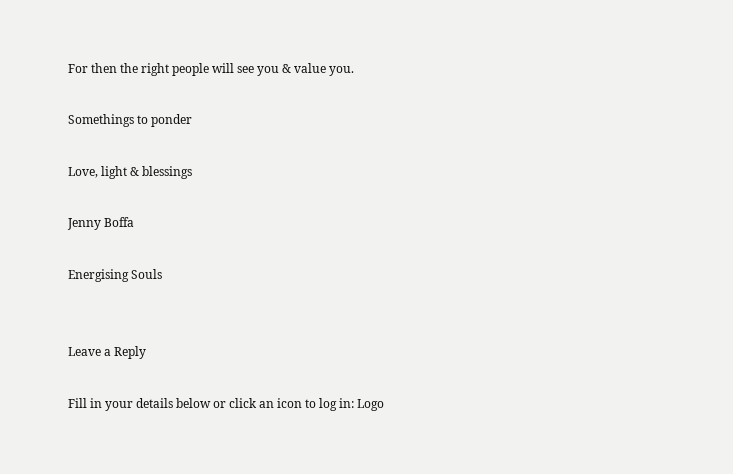For then the right people will see you & value you.

Somethings to ponder

Love, light & blessings

Jenny Boffa

Energising Souls


Leave a Reply

Fill in your details below or click an icon to log in: Logo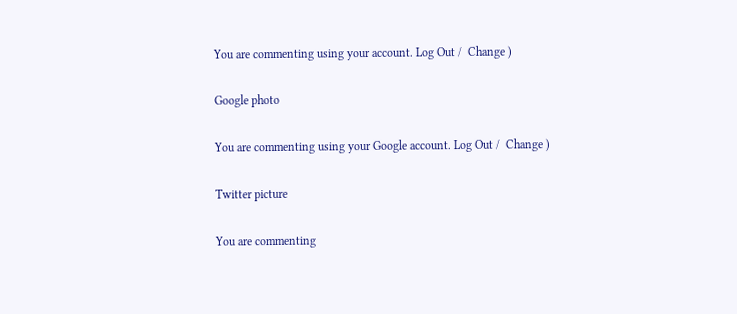You are commenting using your account. Log Out /  Change )

Google photo

You are commenting using your Google account. Log Out /  Change )

Twitter picture

You are commenting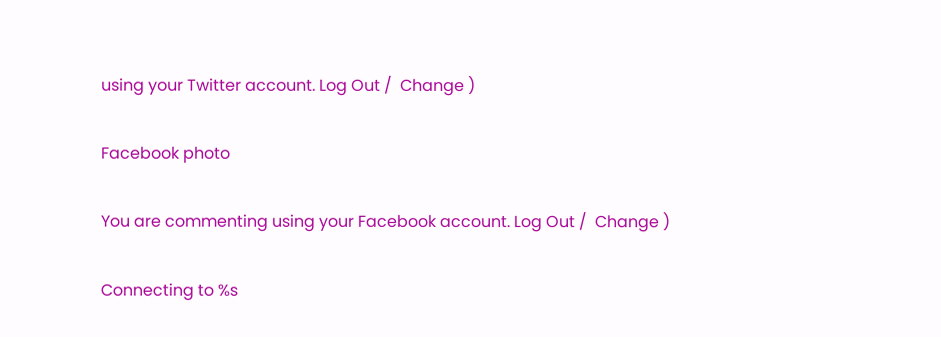using your Twitter account. Log Out /  Change )

Facebook photo

You are commenting using your Facebook account. Log Out /  Change )

Connecting to %s